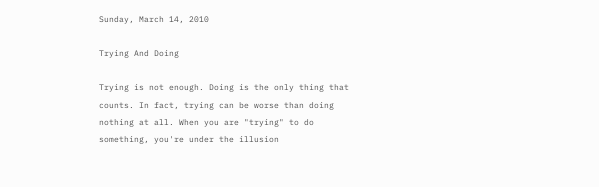Sunday, March 14, 2010

Trying And Doing

Trying is not enough. Doing is the only thing that counts. In fact, trying can be worse than doing nothing at all. When you are "trying" to do something, you're under the illusion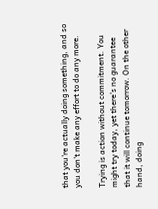that you're actually doing something, and so you don't make any effort to do any more.

Trying is action without commitment. You might try today, yet there's no guarantee that it will continue tomorrow. On the other hand, doing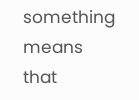something means that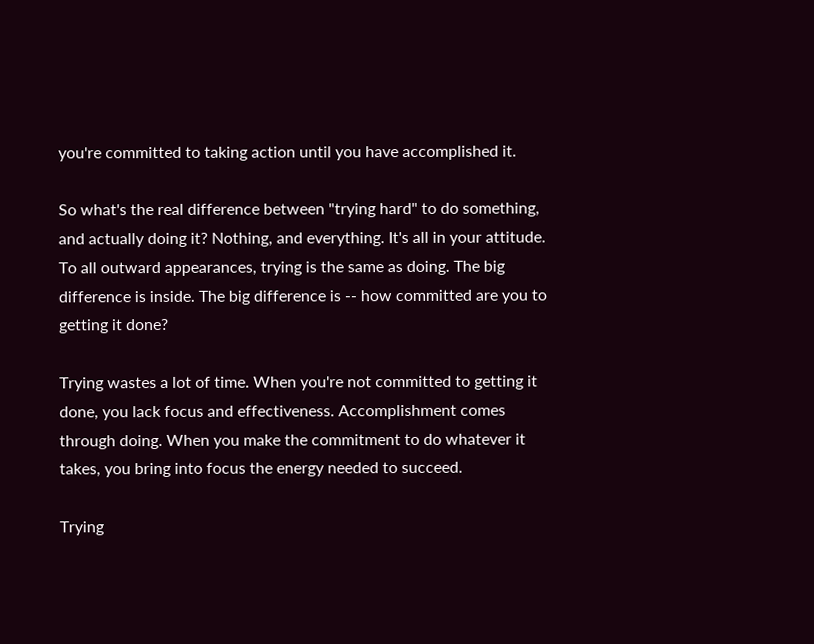you're committed to taking action until you have accomplished it.

So what's the real difference between "trying hard" to do something, and actually doing it? Nothing, and everything. It's all in your attitude. To all outward appearances, trying is the same as doing. The big difference is inside. The big difference is -- how committed are you to getting it done?

Trying wastes a lot of time. When you're not committed to getting it done, you lack focus and effectiveness. Accomplishment comes through doing. When you make the commitment to do whatever it takes, you bring into focus the energy needed to succeed.

Trying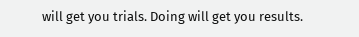will get you trials. Doing will get you results.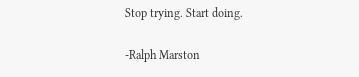Stop trying. Start doing.

-Ralph Marston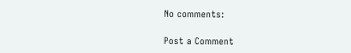No comments:

Post a Comment